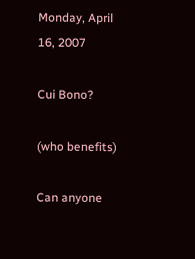Monday, April 16, 2007

Cui Bono?

(who benefits)

Can anyone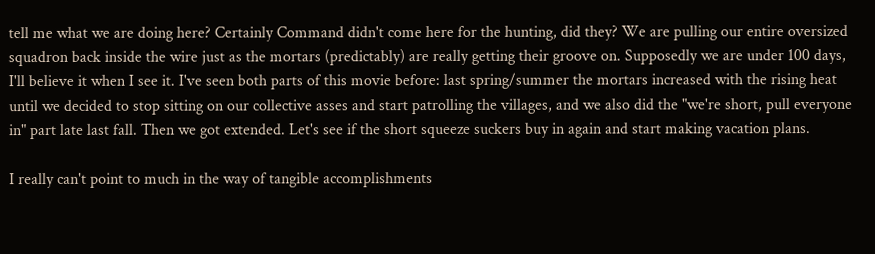tell me what we are doing here? Certainly Command didn't come here for the hunting, did they? We are pulling our entire oversized squadron back inside the wire just as the mortars (predictably) are really getting their groove on. Supposedly we are under 100 days, I'll believe it when I see it. I've seen both parts of this movie before: last spring/summer the mortars increased with the rising heat until we decided to stop sitting on our collective asses and start patrolling the villages, and we also did the "we're short, pull everyone in" part late last fall. Then we got extended. Let's see if the short squeeze suckers buy in again and start making vacation plans.

I really can't point to much in the way of tangible accomplishments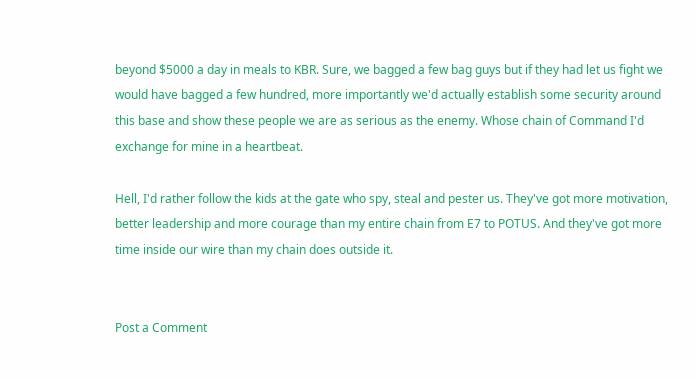beyond $5000 a day in meals to KBR. Sure, we bagged a few bag guys but if they had let us fight we would have bagged a few hundred, more importantly we'd actually establish some security around this base and show these people we are as serious as the enemy. Whose chain of Command I'd exchange for mine in a heartbeat.

Hell, I'd rather follow the kids at the gate who spy, steal and pester us. They've got more motivation, better leadership and more courage than my entire chain from E7 to POTUS. And they've got more time inside our wire than my chain does outside it.


Post a Comment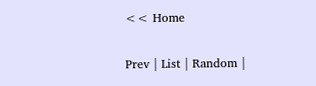<< Home

Prev | List | Random |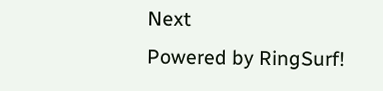Next
Powered by RingSurf!